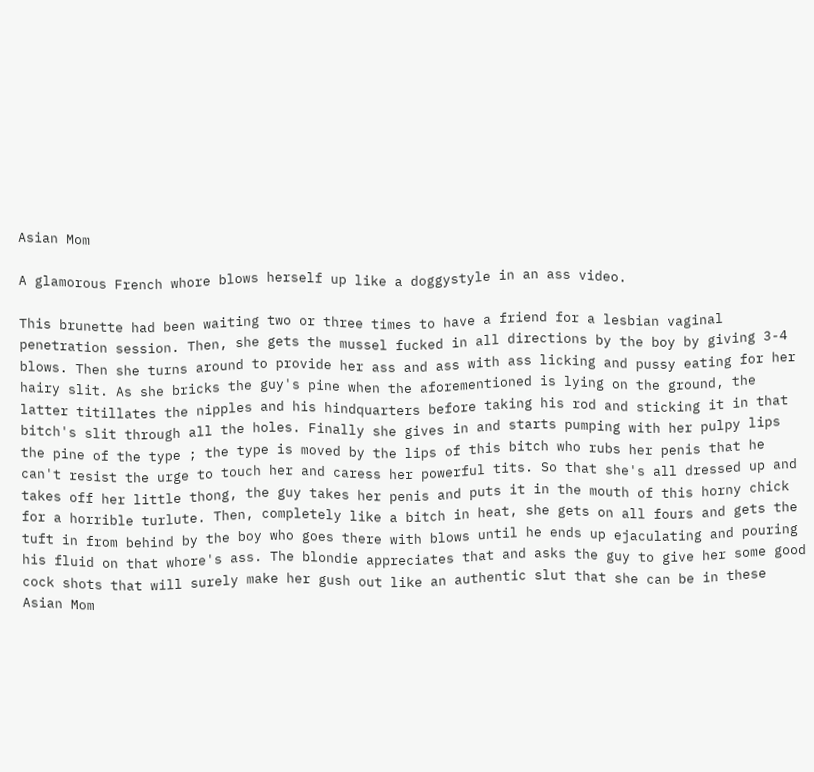Asian Mom

A glamorous French whore blows herself up like a doggystyle in an ass video.

This brunette had been waiting two or three times to have a friend for a lesbian vaginal penetration session. Then, she gets the mussel fucked in all directions by the boy by giving 3-4 blows. Then she turns around to provide her ass and ass with ass licking and pussy eating for her hairy slit. As she bricks the guy's pine when the aforementioned is lying on the ground, the latter titillates the nipples and his hindquarters before taking his rod and sticking it in that bitch's slit through all the holes. Finally she gives in and starts pumping with her pulpy lips the pine of the type ; the type is moved by the lips of this bitch who rubs her penis that he can't resist the urge to touch her and caress her powerful tits. So that she's all dressed up and takes off her little thong, the guy takes her penis and puts it in the mouth of this horny chick for a horrible turlute. Then, completely like a bitch in heat, she gets on all fours and gets the tuft in from behind by the boy who goes there with blows until he ends up ejaculating and pouring his fluid on that whore's ass. The blondie appreciates that and asks the guy to give her some good cock shots that will surely make her gush out like an authentic slut that she can be in these Asian Mom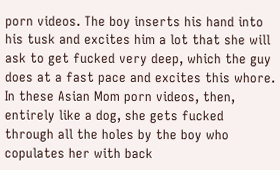porn videos. The boy inserts his hand into his tusk and excites him a lot that she will ask to get fucked very deep, which the guy does at a fast pace and excites this whore. In these Asian Mom porn videos, then, entirely like a dog, she gets fucked through all the holes by the boy who copulates her with back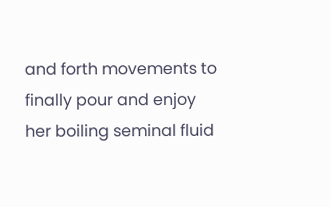and forth movements to finally pour and enjoy her boiling seminal fluid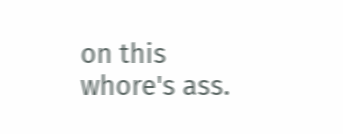on this whore's ass.